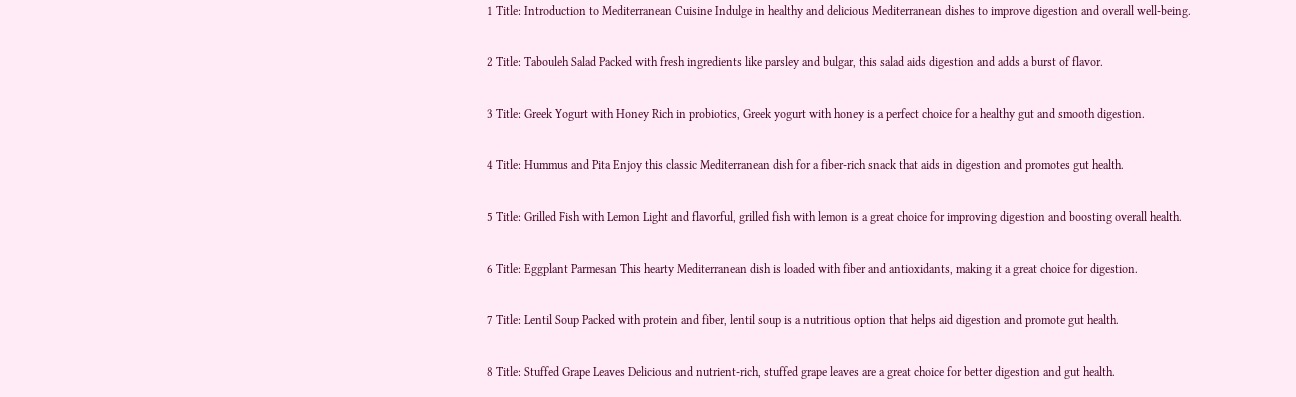1 Title: Introduction to Mediterranean Cuisine Indulge in healthy and delicious Mediterranean dishes to improve digestion and overall well-being.

2 Title: Tabouleh Salad Packed with fresh ingredients like parsley and bulgar, this salad aids digestion and adds a burst of flavor.

3 Title: Greek Yogurt with Honey Rich in probiotics, Greek yogurt with honey is a perfect choice for a healthy gut and smooth digestion.

4 Title: Hummus and Pita Enjoy this classic Mediterranean dish for a fiber-rich snack that aids in digestion and promotes gut health.

5 Title: Grilled Fish with Lemon Light and flavorful, grilled fish with lemon is a great choice for improving digestion and boosting overall health.

6 Title: Eggplant Parmesan This hearty Mediterranean dish is loaded with fiber and antioxidants, making it a great choice for digestion.

7 Title: Lentil Soup Packed with protein and fiber, lentil soup is a nutritious option that helps aid digestion and promote gut health.

8 Title: Stuffed Grape Leaves Delicious and nutrient-rich, stuffed grape leaves are a great choice for better digestion and gut health.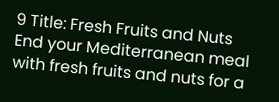9 Title: Fresh Fruits and Nuts End your Mediterranean meal with fresh fruits and nuts for a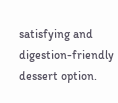satisfying and digestion-friendly dessert option.